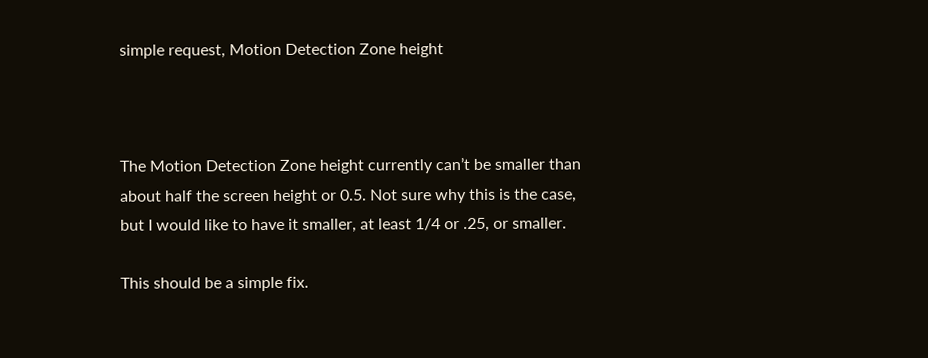simple request, Motion Detection Zone height



The Motion Detection Zone height currently can’t be smaller than about half the screen height or 0.5. Not sure why this is the case, but I would like to have it smaller, at least 1/4 or .25, or smaller.

This should be a simple fix.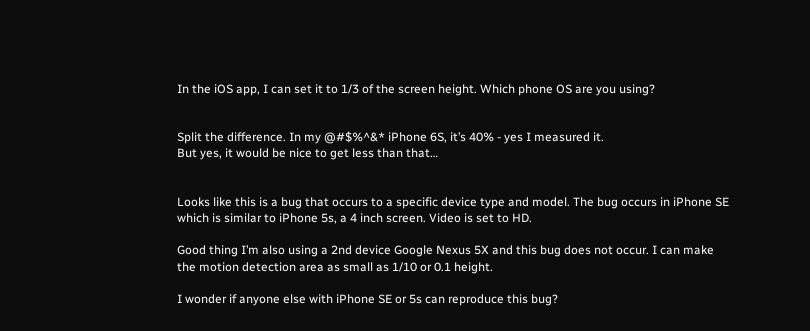In the iOS app, I can set it to 1/3 of the screen height. Which phone OS are you using?


Split the difference. In my @#$%^&* iPhone 6S, it’s 40% - yes I measured it.
But yes, it would be nice to get less than that…


Looks like this is a bug that occurs to a specific device type and model. The bug occurs in iPhone SE which is similar to iPhone 5s, a 4 inch screen. Video is set to HD.

Good thing I’m also using a 2nd device Google Nexus 5X and this bug does not occur. I can make the motion detection area as small as 1/10 or 0.1 height.

I wonder if anyone else with iPhone SE or 5s can reproduce this bug?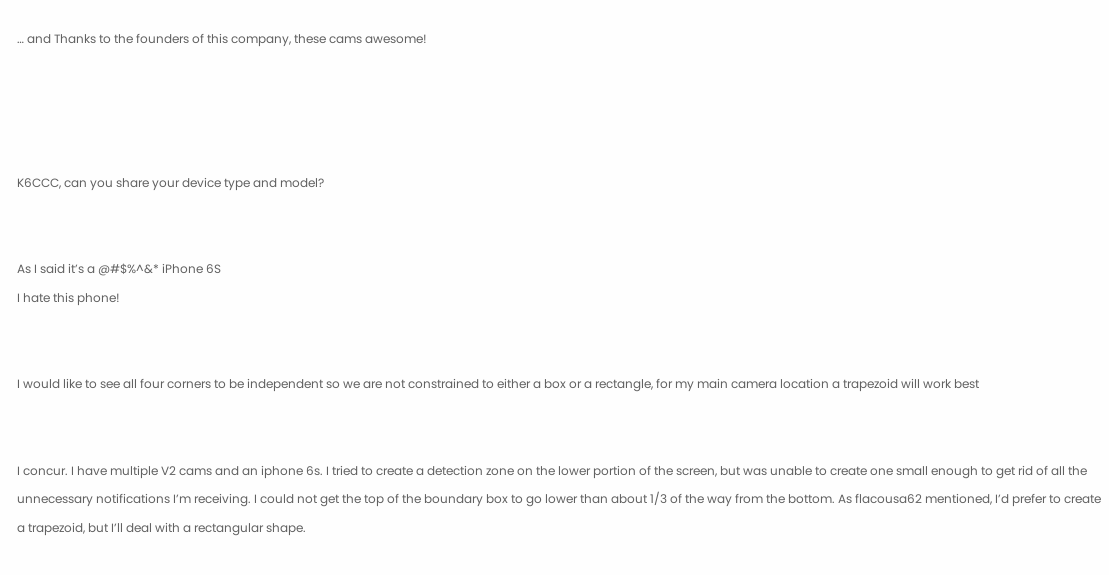… and Thanks to the founders of this company, these cams awesome!




K6CCC, can you share your device type and model?


As I said it’s a @#$%^&* iPhone 6S
I hate this phone!


I would like to see all four corners to be independent so we are not constrained to either a box or a rectangle, for my main camera location a trapezoid will work best


I concur. I have multiple V2 cams and an iphone 6s. I tried to create a detection zone on the lower portion of the screen, but was unable to create one small enough to get rid of all the unnecessary notifications I’m receiving. I could not get the top of the boundary box to go lower than about 1/3 of the way from the bottom. As flacousa62 mentioned, I’d prefer to create a trapezoid, but I’ll deal with a rectangular shape.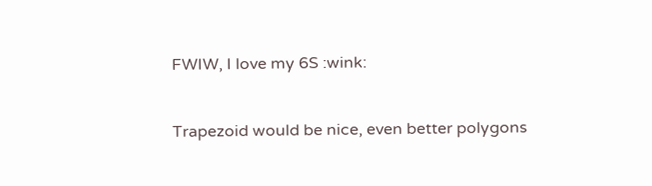FWIW, I love my 6S :wink:


Trapezoid would be nice, even better polygons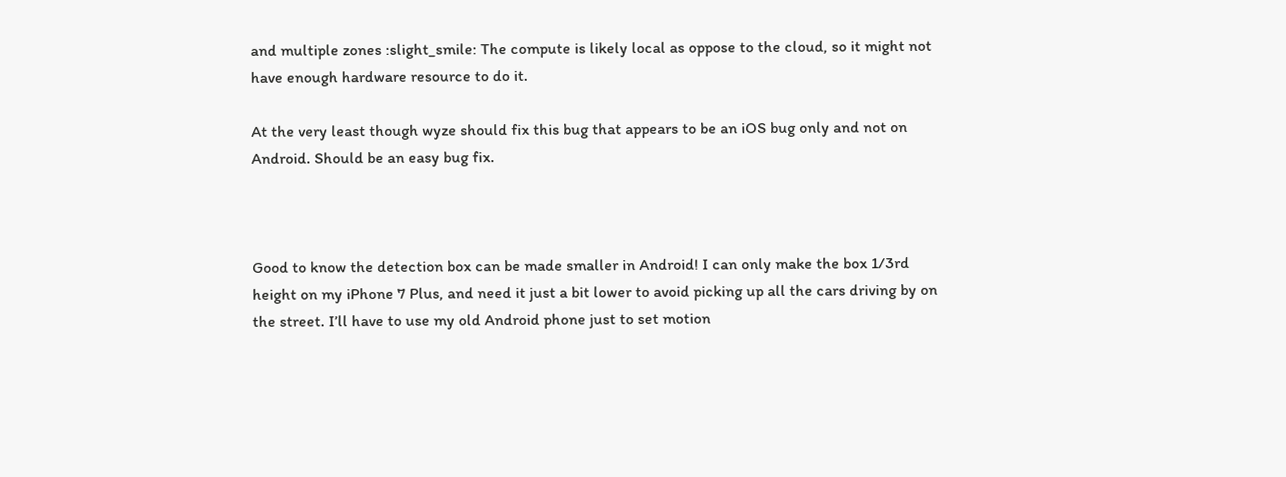and multiple zones :slight_smile: The compute is likely local as oppose to the cloud, so it might not have enough hardware resource to do it.

At the very least though wyze should fix this bug that appears to be an iOS bug only and not on Android. Should be an easy bug fix.



Good to know the detection box can be made smaller in Android! I can only make the box 1/3rd height on my iPhone 7 Plus, and need it just a bit lower to avoid picking up all the cars driving by on the street. I’ll have to use my old Android phone just to set motion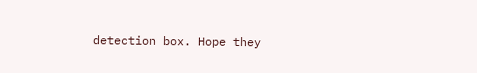detection box. Hope they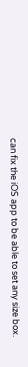can fix the iOS app to be able to set any size box.